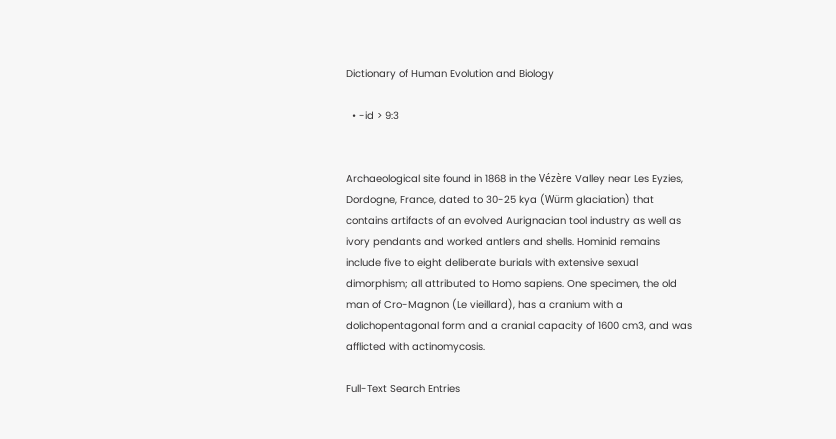Dictionary of Human Evolution and Biology

  • -id > 9:3


Archaeological site found in 1868 in the Vézère Valley near Les Eyzies, Dordogne, France, dated to 30-25 kya (Würm glaciation) that contains artifacts of an evolved Aurignacian tool industry as well as ivory pendants and worked antlers and shells. Hominid remains include five to eight deliberate burials with extensive sexual dimorphism; all attributed to Homo sapiens. One specimen, the old man of Cro-Magnon (Le vieillard), has a cranium with a dolichopentagonal form and a cranial capacity of 1600 cm3, and was afflicted with actinomycosis.

Full-Text Search Entries